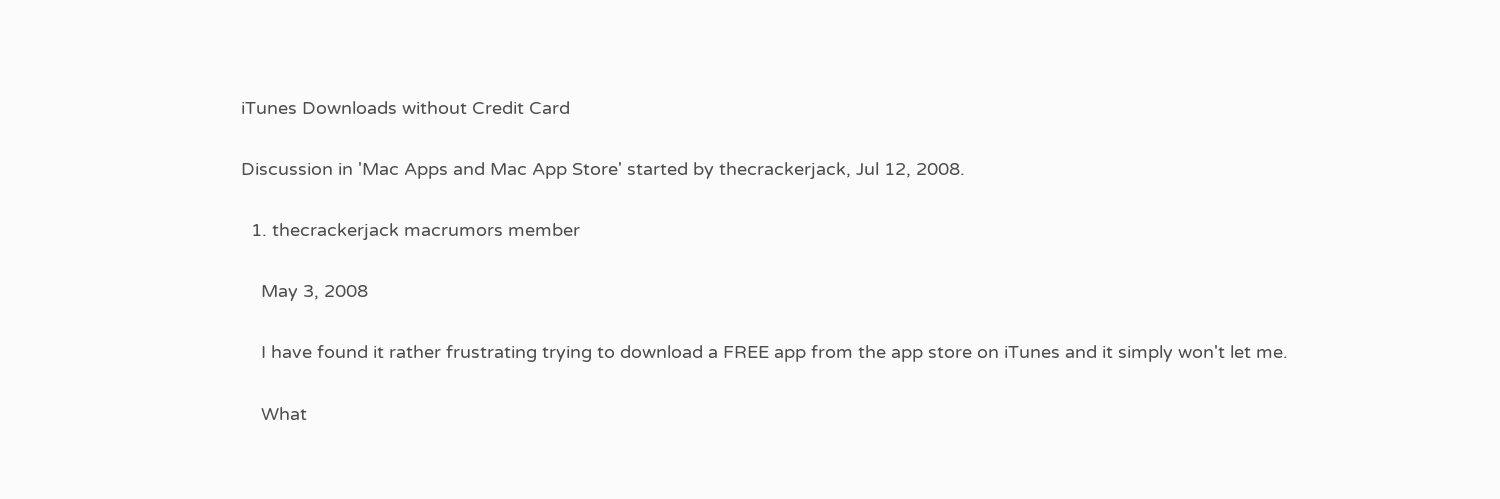iTunes Downloads without Credit Card

Discussion in 'Mac Apps and Mac App Store' started by thecrackerjack, Jul 12, 2008.

  1. thecrackerjack macrumors member

    May 3, 2008

    I have found it rather frustrating trying to download a FREE app from the app store on iTunes and it simply won't let me.

    What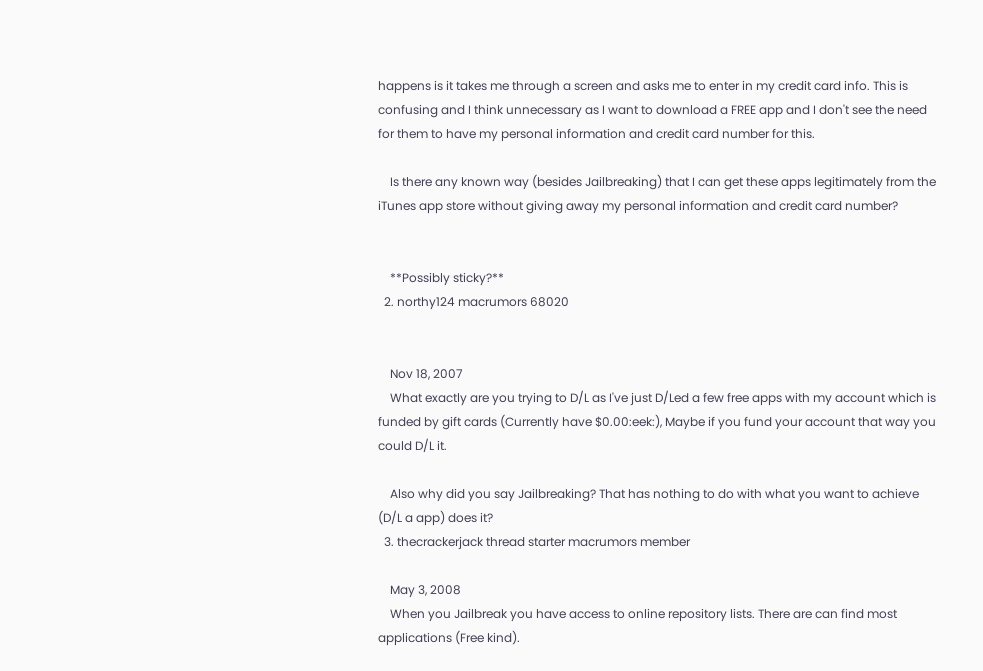happens is it takes me through a screen and asks me to enter in my credit card info. This is confusing and I think unnecessary as I want to download a FREE app and I don't see the need for them to have my personal information and credit card number for this.

    Is there any known way (besides Jailbreaking) that I can get these apps legitimately from the iTunes app store without giving away my personal information and credit card number?


    **Possibly sticky?**
  2. northy124 macrumors 68020


    Nov 18, 2007
    What exactly are you trying to D/L as I've just D/Led a few free apps with my account which is funded by gift cards (Currently have $0.00:eek:), Maybe if you fund your account that way you could D/L it.

    Also why did you say Jailbreaking? That has nothing to do with what you want to achieve (D/L a app) does it?
  3. thecrackerjack thread starter macrumors member

    May 3, 2008
    When you Jailbreak you have access to online repository lists. There are can find most applications (Free kind).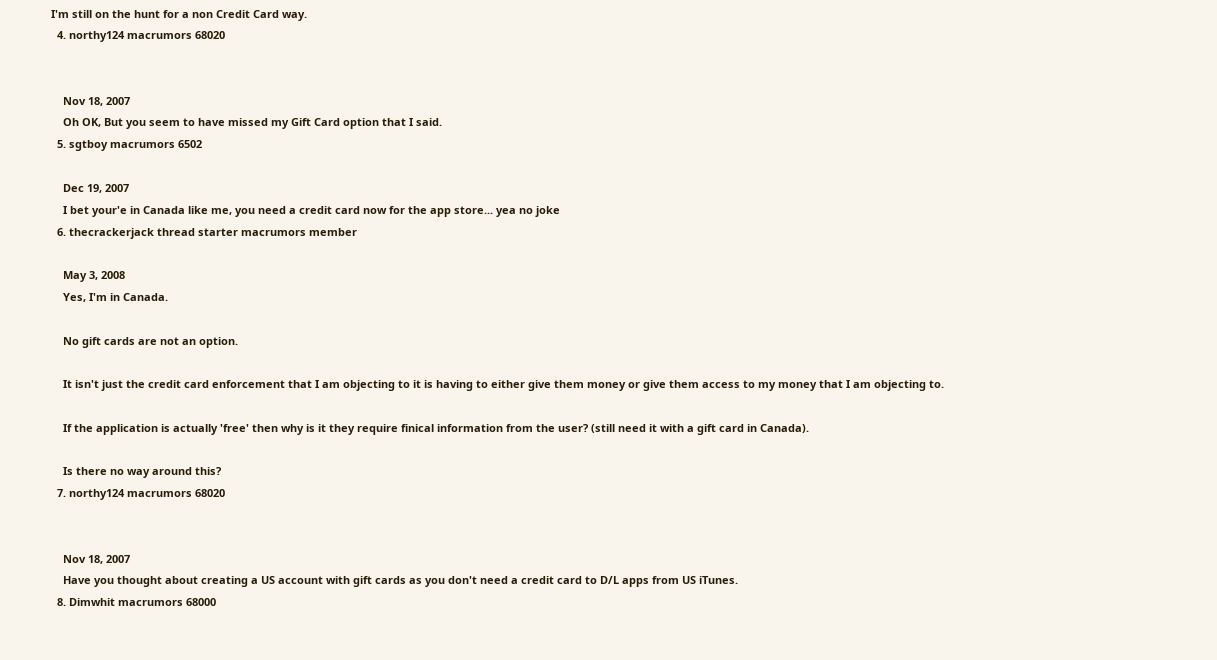I'm still on the hunt for a non Credit Card way.
  4. northy124 macrumors 68020


    Nov 18, 2007
    Oh OK, But you seem to have missed my Gift Card option that I said.
  5. sgtboy macrumors 6502

    Dec 19, 2007
    I bet your'e in Canada like me, you need a credit card now for the app store... yea no joke
  6. thecrackerjack thread starter macrumors member

    May 3, 2008
    Yes, I'm in Canada.

    No gift cards are not an option.

    It isn't just the credit card enforcement that I am objecting to it is having to either give them money or give them access to my money that I am objecting to.

    If the application is actually 'free' then why is it they require finical information from the user? (still need it with a gift card in Canada).

    Is there no way around this?
  7. northy124 macrumors 68020


    Nov 18, 2007
    Have you thought about creating a US account with gift cards as you don't need a credit card to D/L apps from US iTunes.
  8. Dimwhit macrumors 68000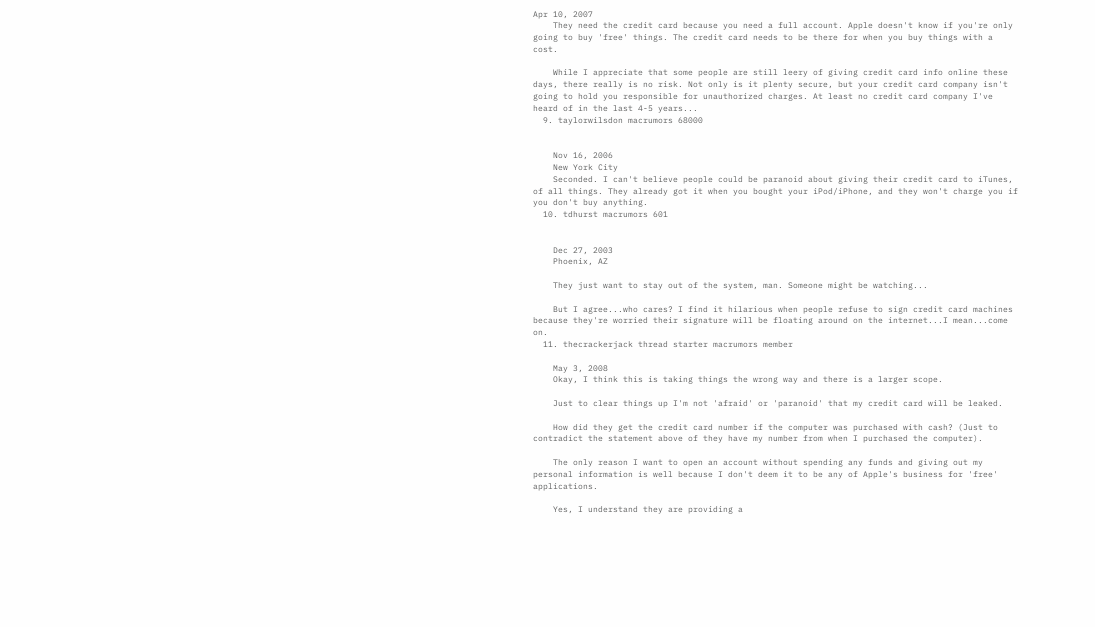Apr 10, 2007
    They need the credit card because you need a full account. Apple doesn't know if you're only going to buy 'free' things. The credit card needs to be there for when you buy things with a cost.

    While I appreciate that some people are still leery of giving credit card info online these days, there really is no risk. Not only is it plenty secure, but your credit card company isn't going to hold you responsible for unauthorized charges. At least no credit card company I've heard of in the last 4-5 years...
  9. taylorwilsdon macrumors 68000


    Nov 16, 2006
    New York City
    Seconded. I can't believe people could be paranoid about giving their credit card to iTunes, of all things. They already got it when you bought your iPod/iPhone, and they won't charge you if you don't buy anything.
  10. tdhurst macrumors 601


    Dec 27, 2003
    Phoenix, AZ

    They just want to stay out of the system, man. Someone might be watching...

    But I agree...who cares? I find it hilarious when people refuse to sign credit card machines because they're worried their signature will be floating around on the internet...I mean...come on.
  11. thecrackerjack thread starter macrumors member

    May 3, 2008
    Okay, I think this is taking things the wrong way and there is a larger scope.

    Just to clear things up I'm not 'afraid' or 'paranoid' that my credit card will be leaked.

    How did they get the credit card number if the computer was purchased with cash? (Just to contradict the statement above of they have my number from when I purchased the computer).

    The only reason I want to open an account without spending any funds and giving out my personal information is well because I don't deem it to be any of Apple's business for 'free' applications.

    Yes, I understand they are providing a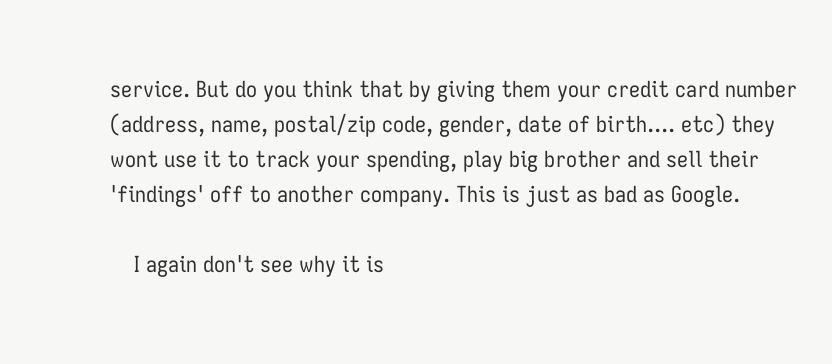service. But do you think that by giving them your credit card number (address, name, postal/zip code, gender, date of birth.... etc) they wont use it to track your spending, play big brother and sell their 'findings' off to another company. This is just as bad as Google.

    I again don't see why it is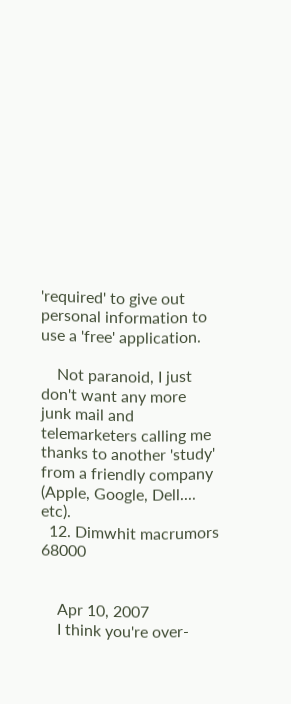'required' to give out personal information to use a 'free' application.

    Not paranoid, I just don't want any more junk mail and telemarketers calling me thanks to another 'study' from a friendly company (Apple, Google, Dell.... etc).
  12. Dimwhit macrumors 68000


    Apr 10, 2007
    I think you're over-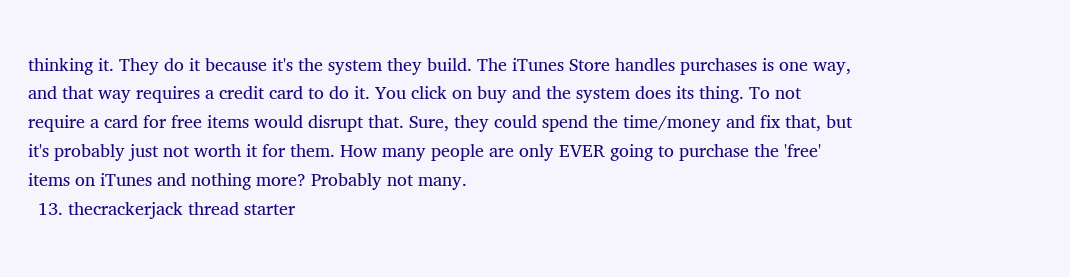thinking it. They do it because it's the system they build. The iTunes Store handles purchases is one way, and that way requires a credit card to do it. You click on buy and the system does its thing. To not require a card for free items would disrupt that. Sure, they could spend the time/money and fix that, but it's probably just not worth it for them. How many people are only EVER going to purchase the 'free' items on iTunes and nothing more? Probably not many.
  13. thecrackerjack thread starter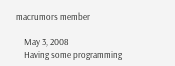macrumors member

    May 3, 2008
    Having some programming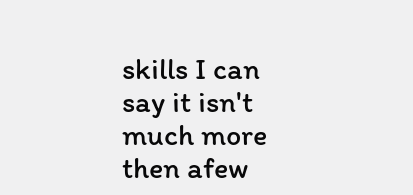skills I can say it isn't much more then afew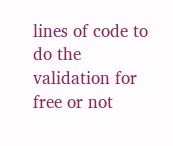lines of code to do the validation for free or not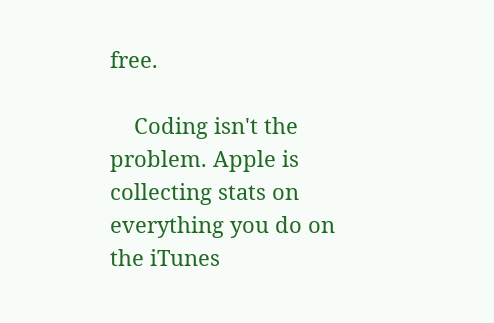free.

    Coding isn't the problem. Apple is collecting stats on everything you do on the iTunes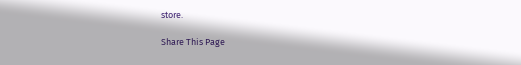store.

Share This Page